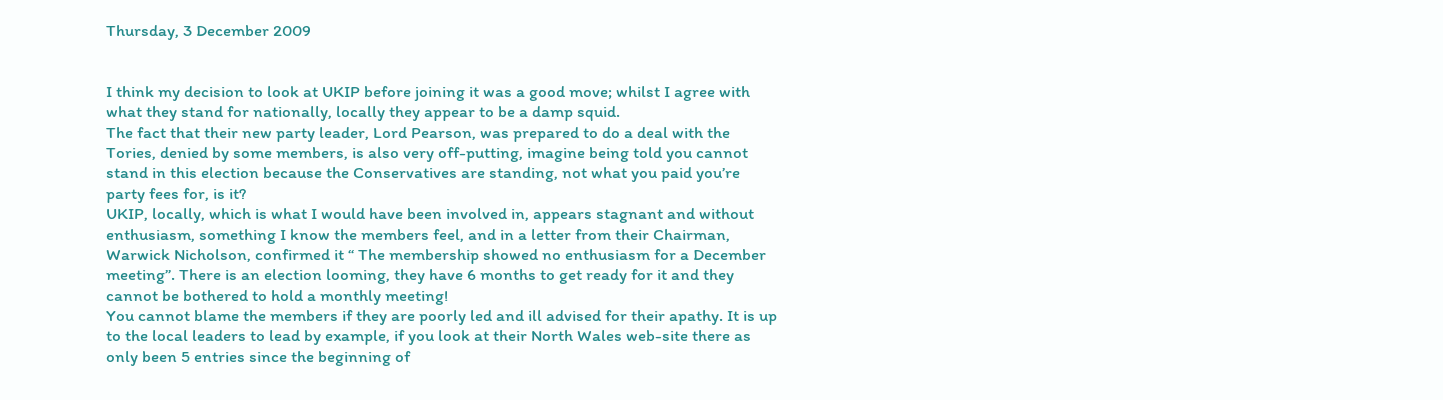Thursday, 3 December 2009


I think my decision to look at UKIP before joining it was a good move; whilst I agree with what they stand for nationally, locally they appear to be a damp squid.
The fact that their new party leader, Lord Pearson, was prepared to do a deal with the Tories, denied by some members, is also very off-putting, imagine being told you cannot stand in this election because the Conservatives are standing, not what you paid you’re party fees for, is it?
UKIP, locally, which is what I would have been involved in, appears stagnant and without enthusiasm, something I know the members feel, and in a letter from their Chairman, Warwick Nicholson, confirmed it “ The membership showed no enthusiasm for a December meeting”. There is an election looming, they have 6 months to get ready for it and they cannot be bothered to hold a monthly meeting!
You cannot blame the members if they are poorly led and ill advised for their apathy. It is up to the local leaders to lead by example, if you look at their North Wales web-site there as only been 5 entries since the beginning of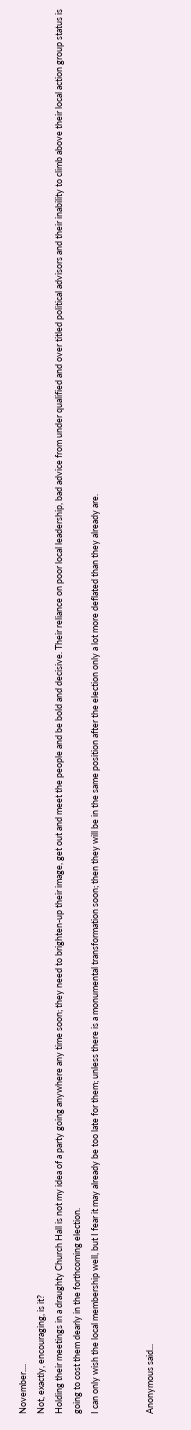November....
Not, exactly, encouraging, is it?
Holding their meetings in a draughty Church Hall is not my idea of a party going anywhere any time soon; they need to brighten-up their image, get out and meet the people and be bold and decisive. Their reliance on poor local leadership, bad advice from under qualified and over titled political advisors and their inability to climb above their local action group status is going to cost them dearly in the forthcoming election.
I can only wish the local membership well, but I fear it may already be too late for them; unless there is a monumental transformation soon; then they will be in the same position after the election only a lot more deflated than they already are.


Anonymous said...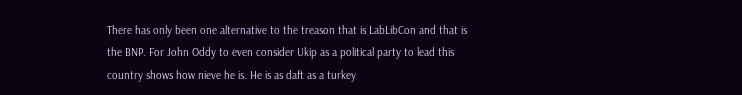There has only been one alternative to the treason that is LabLibCon and that is the BNP. For John Oddy to even consider Ukip as a political party to lead this country shows how nieve he is. He is as daft as a turkey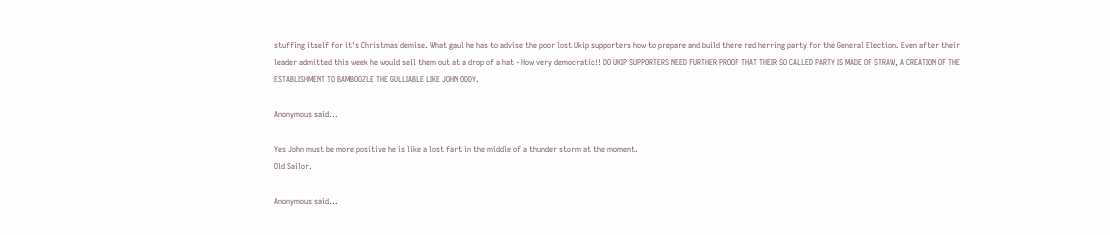stuffing itself for it's Christmas demise. What gaul he has to advise the poor lost Ukip supporters how to prepare and build there red herring party for the General Election. Even after their leader admitted this week he would sell them out at a drop of a hat - How very democratic!! DO UKIP SUPPORTERS NEED FURTHER PROOF THAT THEIR SO CALLED PARTY IS MADE OF STRAW, A CREATION OF THE ESTABLISHMENT TO BAMBOOZLE THE GULLIABLE LIKE JOHN ODDY.

Anonymous said...

Yes John must be more positive he is like a lost fart in the middle of a thunder storm at the moment.
Old Sailor.

Anonymous said...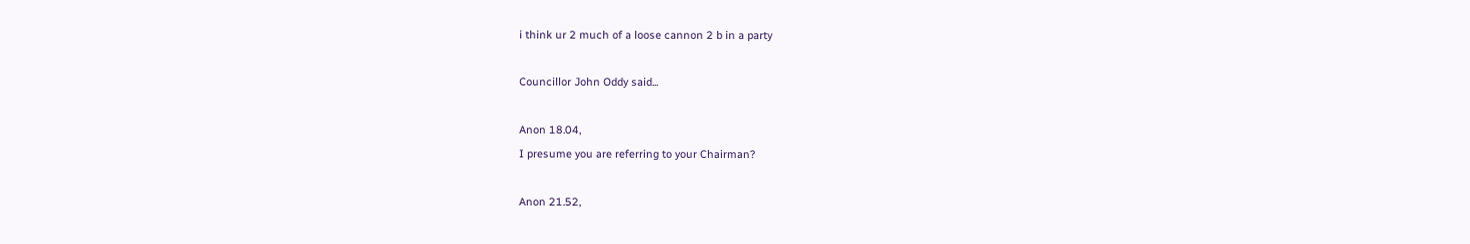i think ur 2 much of a loose cannon 2 b in a party

Councillor John Oddy said...

Anon 18.04,
I presume you are referring to your Chairman?

Anon 21.52,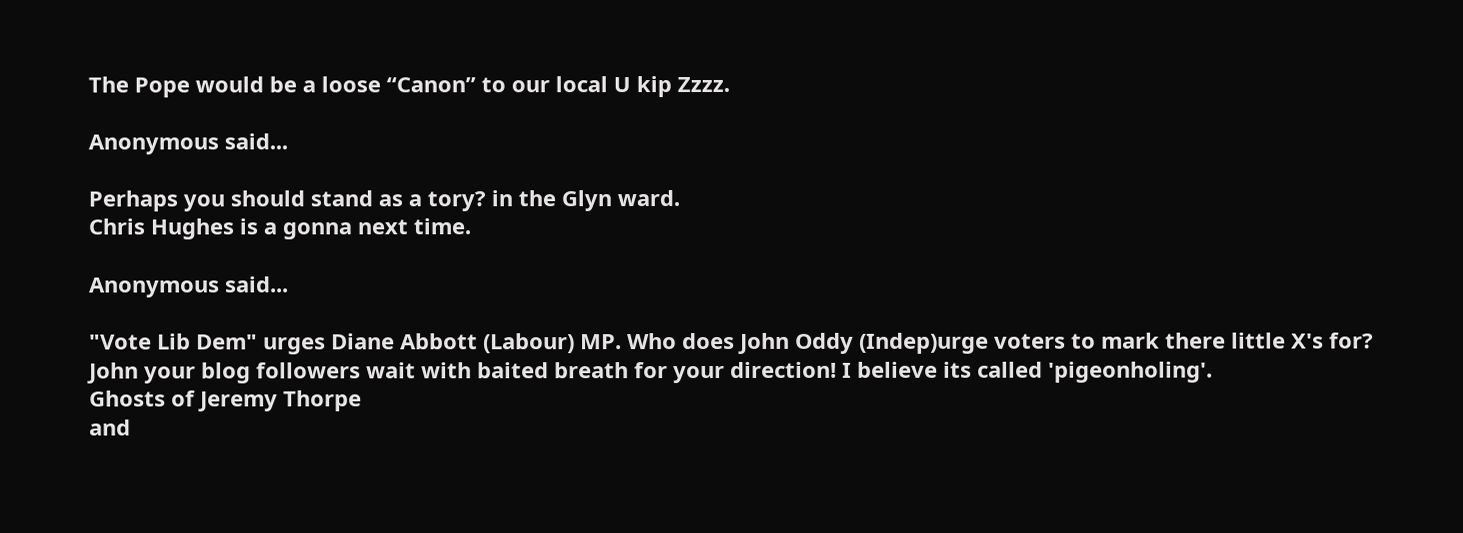The Pope would be a loose “Canon” to our local U kip Zzzz.

Anonymous said...

Perhaps you should stand as a tory? in the Glyn ward.
Chris Hughes is a gonna next time.

Anonymous said...

"Vote Lib Dem" urges Diane Abbott (Labour) MP. Who does John Oddy (Indep)urge voters to mark there little X's for? John your blog followers wait with baited breath for your direction! I believe its called 'pigeonholing'.
Ghosts of Jeremy Thorpe
and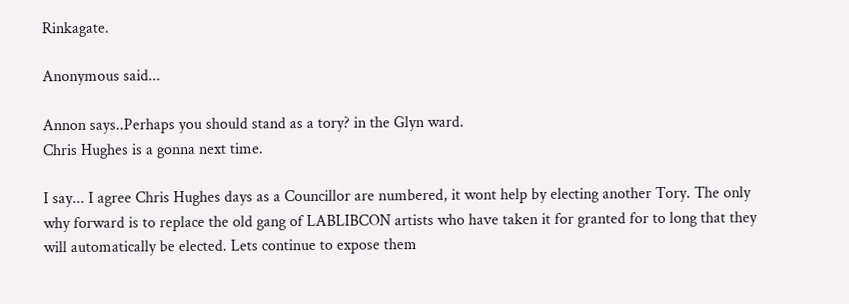Rinkagate.

Anonymous said...

Annon says..Perhaps you should stand as a tory? in the Glyn ward.
Chris Hughes is a gonna next time.

I say... I agree Chris Hughes days as a Councillor are numbered, it wont help by electing another Tory. The only why forward is to replace the old gang of LABLIBCON artists who have taken it for granted for to long that they will automatically be elected. Lets continue to expose them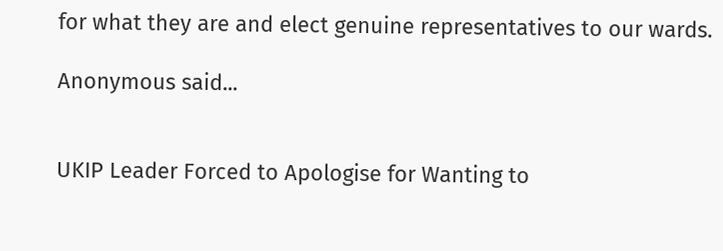for what they are and elect genuine representatives to our wards.

Anonymous said...


UKIP Leader Forced to Apologise for Wanting to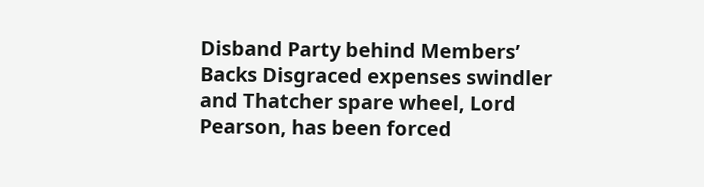Disband Party behind Members’ Backs Disgraced expenses swindler and Thatcher spare wheel, Lord Pearson, has been forced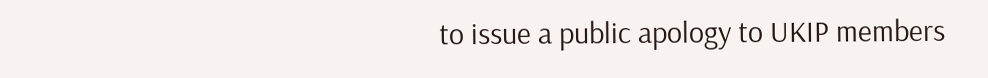to issue a public apology to UKIP members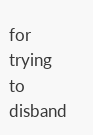for trying to disband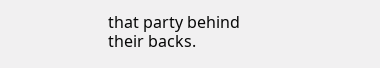that party behind their backs.